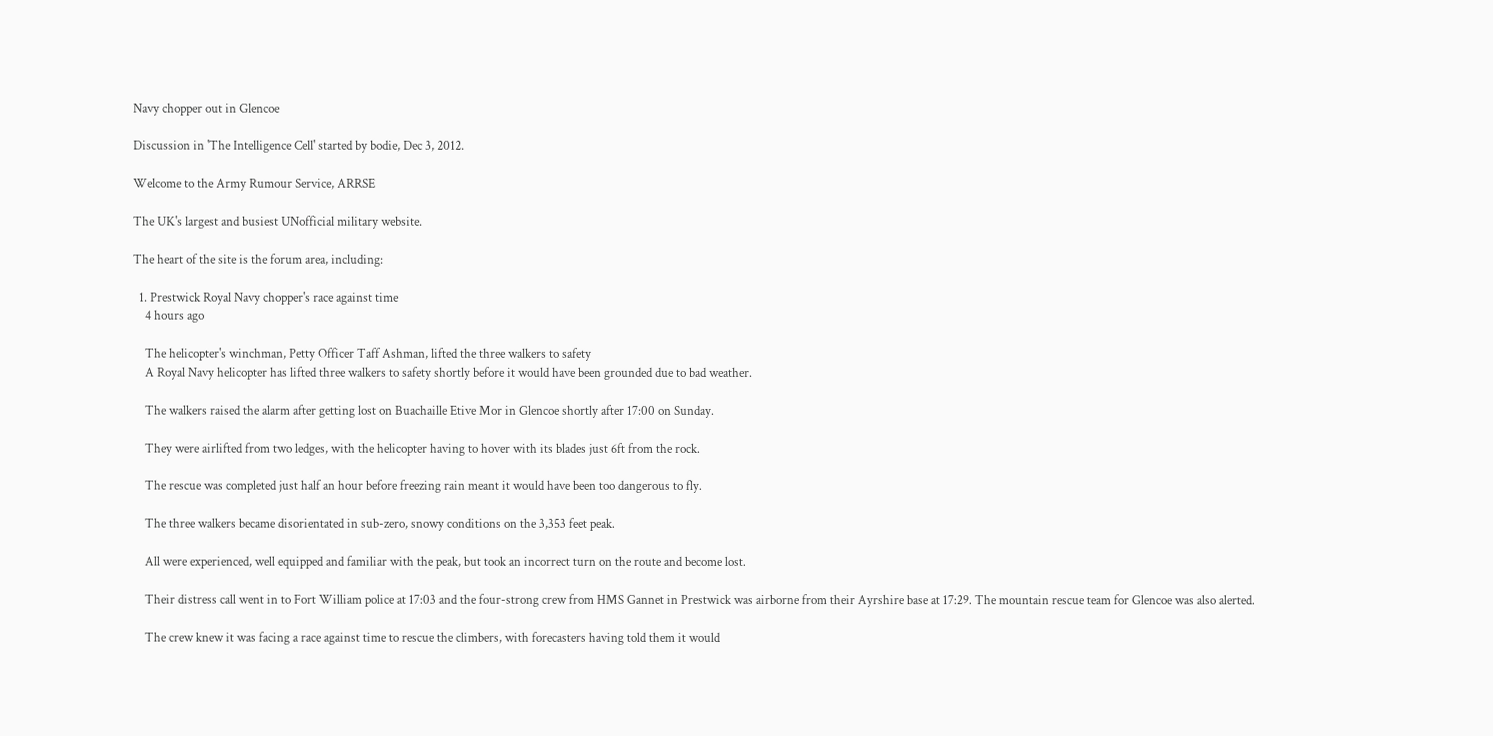Navy chopper out in Glencoe

Discussion in 'The Intelligence Cell' started by bodie, Dec 3, 2012.

Welcome to the Army Rumour Service, ARRSE

The UK's largest and busiest UNofficial military website.

The heart of the site is the forum area, including:

  1. Prestwick Royal Navy chopper's race against time
    4 hours ago

    The helicopter's winchman, Petty Officer Taff Ashman, lifted the three walkers to safety
    A Royal Navy helicopter has lifted three walkers to safety shortly before it would have been grounded due to bad weather.

    The walkers raised the alarm after getting lost on Buachaille Etive Mor in Glencoe shortly after 17:00 on Sunday.

    They were airlifted from two ledges, with the helicopter having to hover with its blades just 6ft from the rock.

    The rescue was completed just half an hour before freezing rain meant it would have been too dangerous to fly.

    The three walkers became disorientated in sub-zero, snowy conditions on the 3,353 feet peak.

    All were experienced, well equipped and familiar with the peak, but took an incorrect turn on the route and become lost.

    Their distress call went in to Fort William police at 17:03 and the four-strong crew from HMS Gannet in Prestwick was airborne from their Ayrshire base at 17:29. The mountain rescue team for Glencoe was also alerted.

    The crew knew it was facing a race against time to rescue the climbers, with forecasters having told them it would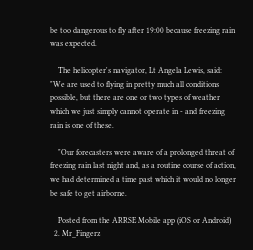be too dangerous to fly after 19:00 because freezing rain was expected.

    The helicopter's navigator, Lt Angela Lewis, said: "We are used to flying in pretty much all conditions possible, but there are one or two types of weather which we just simply cannot operate in - and freezing rain is one of these.

    "Our forecasters were aware of a prolonged threat of freezing rain last night and, as a routine course of action, we had determined a time past which it would no longer be safe to get airborne.

    Posted from the ARRSE Mobile app (iOS or Android)
  2. Mr_Fingerz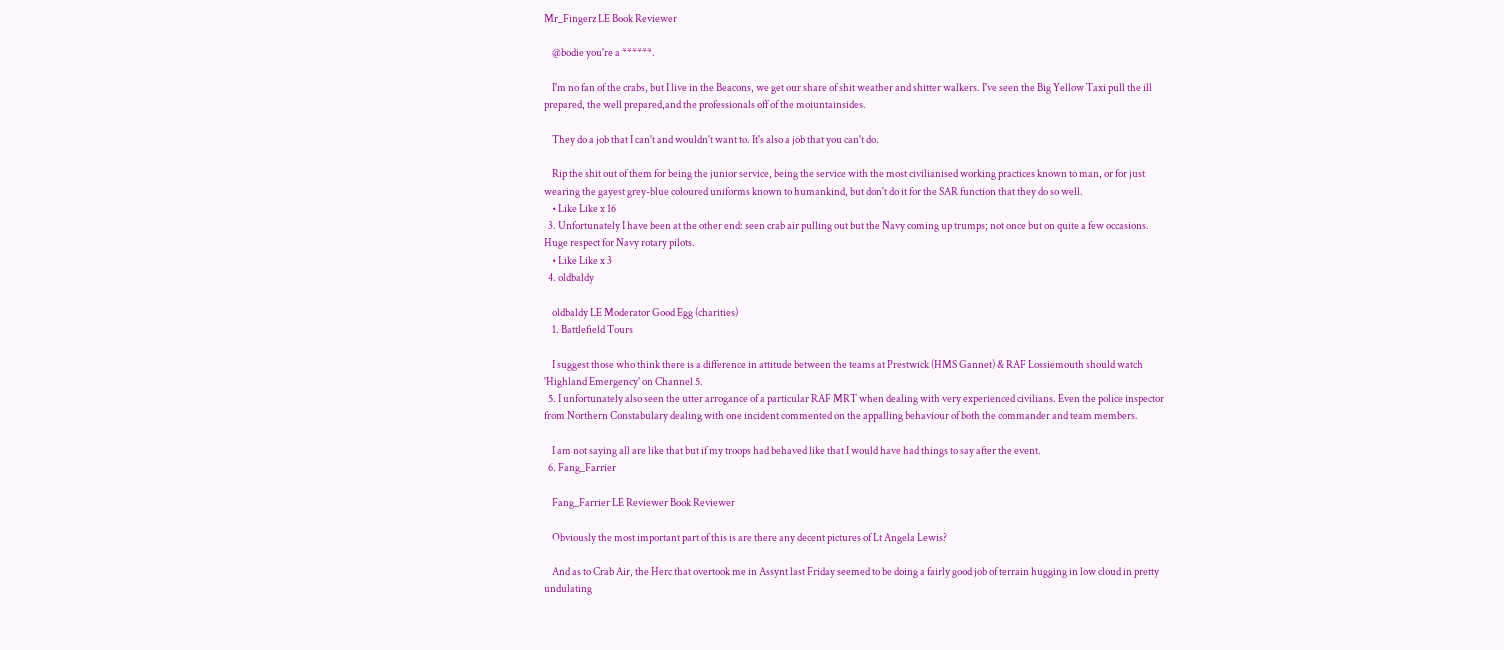Mr_Fingerz LE Book Reviewer

    @bodie you're a ******.

    I'm no fan of the crabs, but I live in the Beacons, we get our share of shit weather and shitter walkers. I've seen the Big Yellow Taxi pull the ill prepared, the well prepared,and the professionals off of the moiuntainsides.

    They do a job that I can't and wouldn't want to. It's also a job that you can't do.

    Rip the shit out of them for being the junior service, being the service with the most civilianised working practices known to man, or for just wearing the gayest grey-blue coloured uniforms known to humankind, but don't do it for the SAR function that they do so well.
    • Like Like x 16
  3. Unfortunately I have been at the other end: seen crab air pulling out but the Navy coming up trumps; not once but on quite a few occasions. Huge respect for Navy rotary pilots.
    • Like Like x 3
  4. oldbaldy

    oldbaldy LE Moderator Good Egg (charities)
    1. Battlefield Tours

    I suggest those who think there is a difference in attitude between the teams at Prestwick (HMS Gannet) & RAF Lossiemouth should watch 'Highland Emergency' on Channel 5.
  5. I unfortunately also seen the utter arrogance of a particular RAF MRT when dealing with very experienced civilians. Even the police inspector from Northern Constabulary dealing with one incident commented on the appalling behaviour of both the commander and team members.

    I am not saying all are like that but if my troops had behaved like that I would have had things to say after the event.
  6. Fang_Farrier

    Fang_Farrier LE Reviewer Book Reviewer

    Obviously the most important part of this is are there any decent pictures of Lt Angela Lewis?

    And as to Crab Air, the Herc that overtook me in Assynt last Friday seemed to be doing a fairly good job of terrain hugging in low cloud in pretty undulating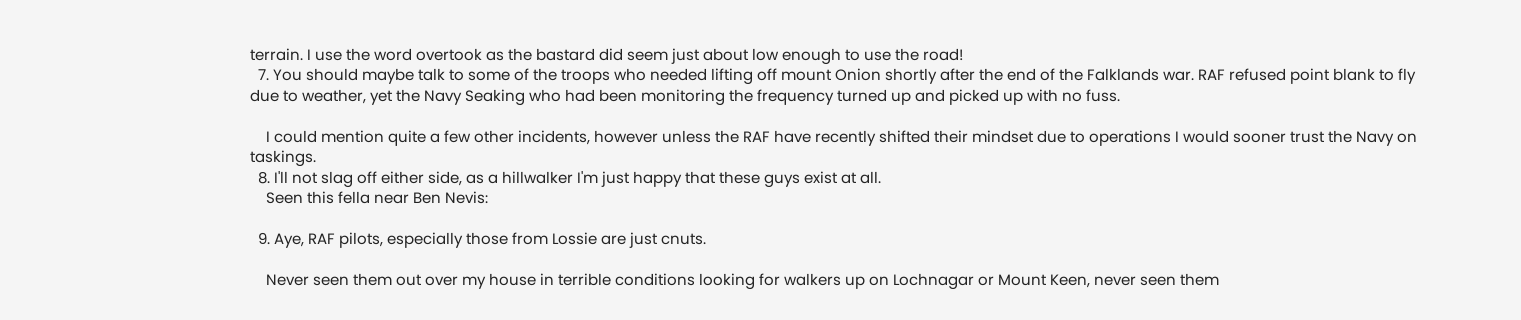terrain. I use the word overtook as the bastard did seem just about low enough to use the road!
  7. You should maybe talk to some of the troops who needed lifting off mount Onion shortly after the end of the Falklands war. RAF refused point blank to fly due to weather, yet the Navy Seaking who had been monitoring the frequency turned up and picked up with no fuss.

    I could mention quite a few other incidents, however unless the RAF have recently shifted their mindset due to operations I would sooner trust the Navy on taskings.
  8. I'll not slag off either side, as a hillwalker I'm just happy that these guys exist at all.
    Seen this fella near Ben Nevis:

  9. Aye, RAF pilots, especially those from Lossie are just cnuts.

    Never seen them out over my house in terrible conditions looking for walkers up on Lochnagar or Mount Keen, never seen them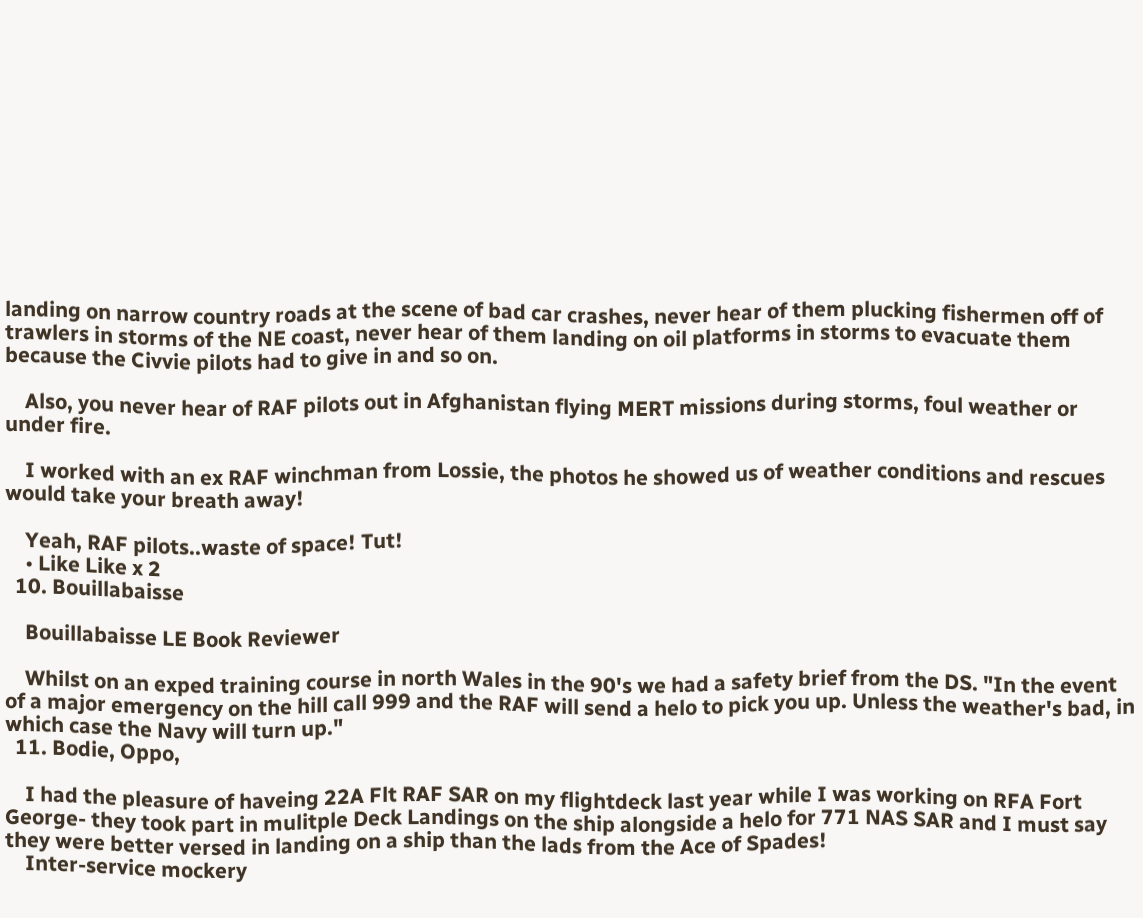landing on narrow country roads at the scene of bad car crashes, never hear of them plucking fishermen off of trawlers in storms of the NE coast, never hear of them landing on oil platforms in storms to evacuate them because the Civvie pilots had to give in and so on.

    Also, you never hear of RAF pilots out in Afghanistan flying MERT missions during storms, foul weather or under fire.

    I worked with an ex RAF winchman from Lossie, the photos he showed us of weather conditions and rescues would take your breath away!

    Yeah, RAF pilots..waste of space! Tut!
    • Like Like x 2
  10. Bouillabaisse

    Bouillabaisse LE Book Reviewer

    Whilst on an exped training course in north Wales in the 90's we had a safety brief from the DS. "In the event of a major emergency on the hill call 999 and the RAF will send a helo to pick you up. Unless the weather's bad, in which case the Navy will turn up."
  11. Bodie, Oppo,

    I had the pleasure of haveing 22A Flt RAF SAR on my flightdeck last year while I was working on RFA Fort George- they took part in mulitple Deck Landings on the ship alongside a helo for 771 NAS SAR and I must say they were better versed in landing on a ship than the lads from the Ace of Spades!
    Inter-service mockery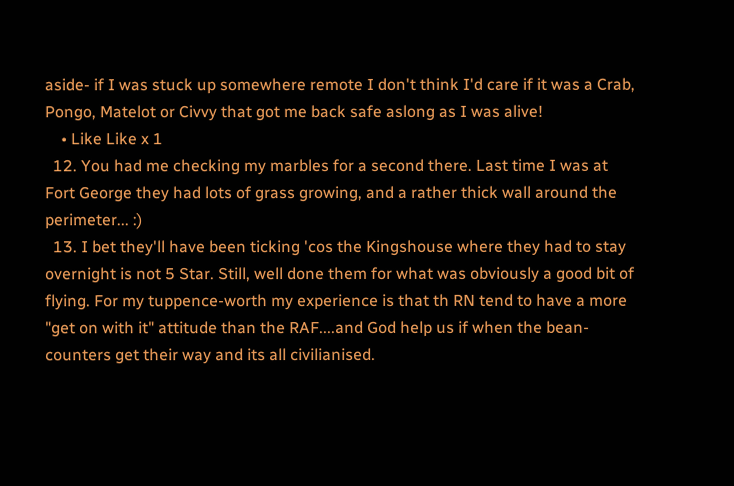aside- if I was stuck up somewhere remote I don't think I'd care if it was a Crab, Pongo, Matelot or Civvy that got me back safe aslong as I was alive!
    • Like Like x 1
  12. You had me checking my marbles for a second there. Last time I was at Fort George they had lots of grass growing, and a rather thick wall around the perimeter... :)
  13. I bet they'll have been ticking 'cos the Kingshouse where they had to stay overnight is not 5 Star. Still, well done them for what was obviously a good bit of flying. For my tuppence-worth my experience is that th RN tend to have a more "get on with it" attitude than the RAF....and God help us if when the bean-counters get their way and its all civilianised.